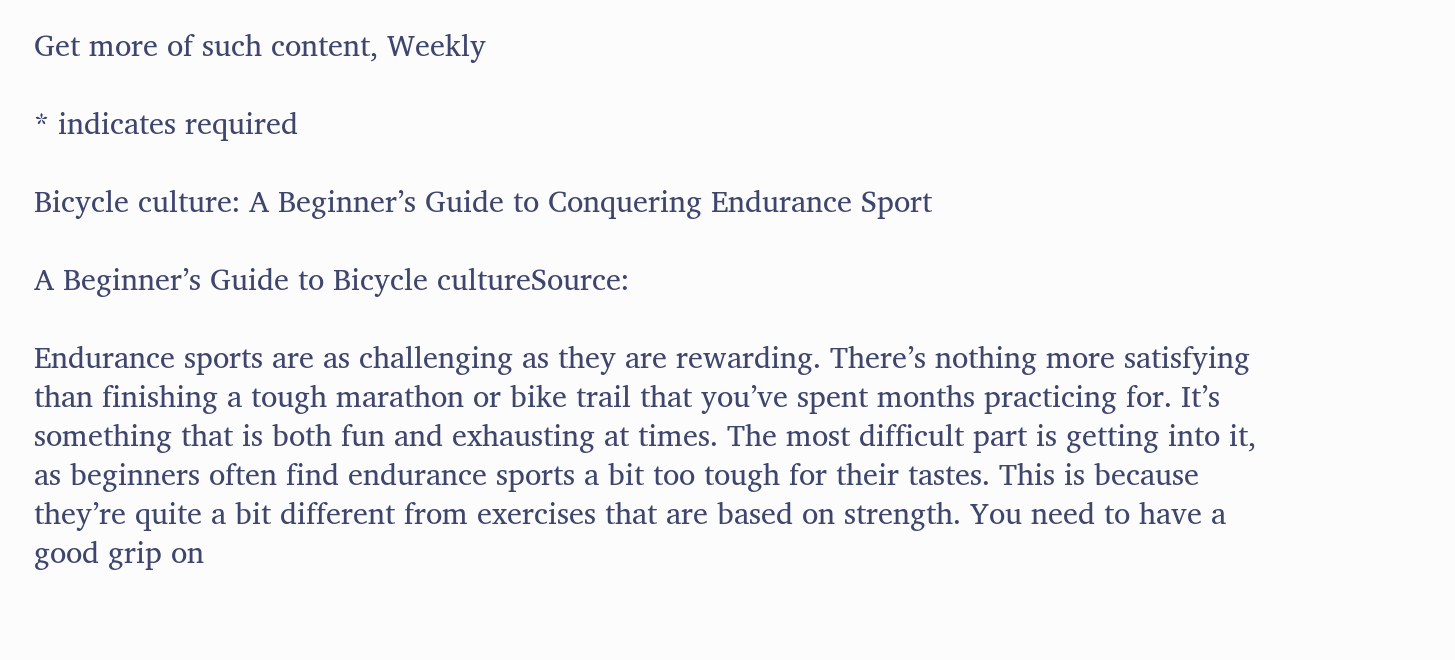Get more of such content, Weekly

* indicates required

Bicycle culture: A Beginner’s Guide to Conquering Endurance Sport

A Beginner’s Guide to Bicycle cultureSource:

Endurance sports are as challenging as they are rewarding. There’s nothing more satisfying than finishing a tough marathon or bike trail that you’ve spent months practicing for. It’s something that is both fun and exhausting at times. The most difficult part is getting into it, as beginners often find endurance sports a bit too tough for their tastes. This is because they’re quite a bit different from exercises that are based on strength. You need to have a good grip on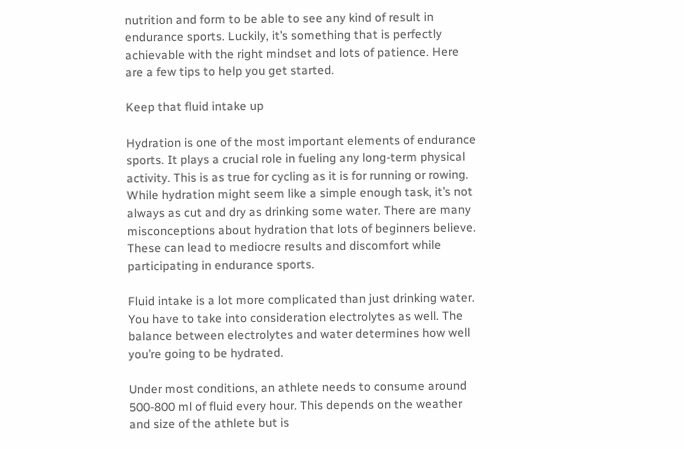nutrition and form to be able to see any kind of result in endurance sports. Luckily, it’s something that is perfectly achievable with the right mindset and lots of patience. Here are a few tips to help you get started.

Keep that fluid intake up

Hydration is one of the most important elements of endurance sports. It plays a crucial role in fueling any long-term physical activity. This is as true for cycling as it is for running or rowing. While hydration might seem like a simple enough task, it’s not always as cut and dry as drinking some water. There are many misconceptions about hydration that lots of beginners believe. These can lead to mediocre results and discomfort while participating in endurance sports.

Fluid intake is a lot more complicated than just drinking water. You have to take into consideration electrolytes as well. The balance between electrolytes and water determines how well you’re going to be hydrated.

Under most conditions, an athlete needs to consume around 500-800 ml of fluid every hour. This depends on the weather and size of the athlete but is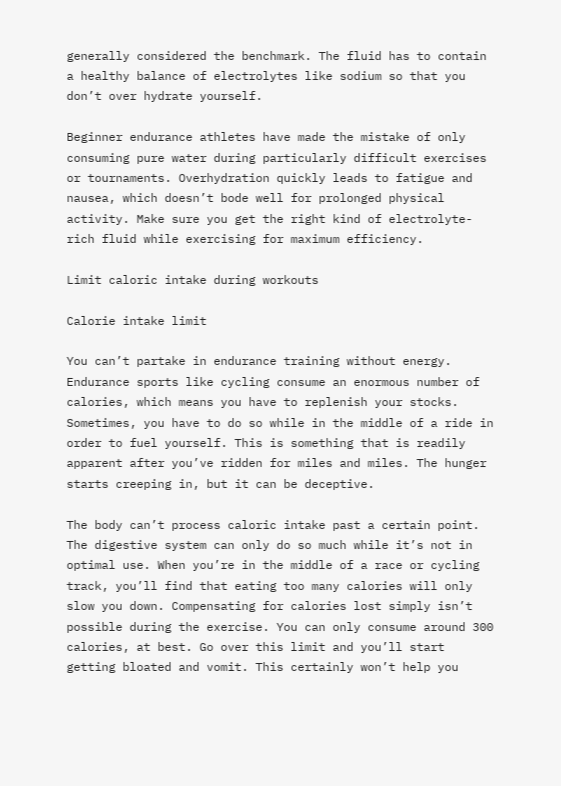generally considered the benchmark. The fluid has to contain a healthy balance of electrolytes like sodium so that you don’t over hydrate yourself.

Beginner endurance athletes have made the mistake of only consuming pure water during particularly difficult exercises or tournaments. Overhydration quickly leads to fatigue and nausea, which doesn’t bode well for prolonged physical activity. Make sure you get the right kind of electrolyte-rich fluid while exercising for maximum efficiency.

Limit caloric intake during workouts

Calorie intake limit

You can’t partake in endurance training without energy. Endurance sports like cycling consume an enormous number of calories, which means you have to replenish your stocks. Sometimes, you have to do so while in the middle of a ride in order to fuel yourself. This is something that is readily apparent after you’ve ridden for miles and miles. The hunger starts creeping in, but it can be deceptive.

The body can’t process caloric intake past a certain point. The digestive system can only do so much while it’s not in optimal use. When you’re in the middle of a race or cycling track, you’ll find that eating too many calories will only slow you down. Compensating for calories lost simply isn’t possible during the exercise. You can only consume around 300 calories, at best. Go over this limit and you’ll start getting bloated and vomit. This certainly won’t help you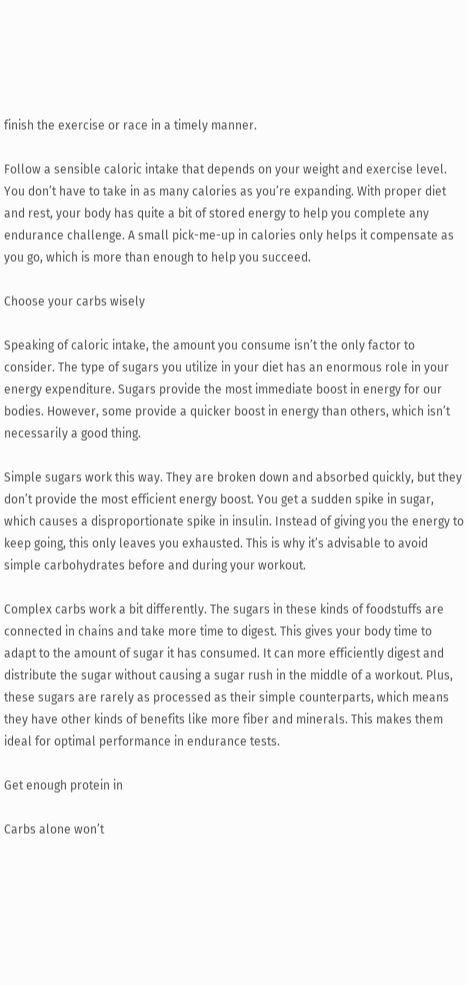finish the exercise or race in a timely manner.

Follow a sensible caloric intake that depends on your weight and exercise level. You don’t have to take in as many calories as you’re expanding. With proper diet and rest, your body has quite a bit of stored energy to help you complete any endurance challenge. A small pick-me-up in calories only helps it compensate as you go, which is more than enough to help you succeed.

Choose your carbs wisely

Speaking of caloric intake, the amount you consume isn’t the only factor to consider. The type of sugars you utilize in your diet has an enormous role in your energy expenditure. Sugars provide the most immediate boost in energy for our bodies. However, some provide a quicker boost in energy than others, which isn’t necessarily a good thing.

Simple sugars work this way. They are broken down and absorbed quickly, but they don’t provide the most efficient energy boost. You get a sudden spike in sugar, which causes a disproportionate spike in insulin. Instead of giving you the energy to keep going, this only leaves you exhausted. This is why it’s advisable to avoid simple carbohydrates before and during your workout.

Complex carbs work a bit differently. The sugars in these kinds of foodstuffs are connected in chains and take more time to digest. This gives your body time to adapt to the amount of sugar it has consumed. It can more efficiently digest and distribute the sugar without causing a sugar rush in the middle of a workout. Plus, these sugars are rarely as processed as their simple counterparts, which means they have other kinds of benefits like more fiber and minerals. This makes them ideal for optimal performance in endurance tests.

Get enough protein in

Carbs alone won’t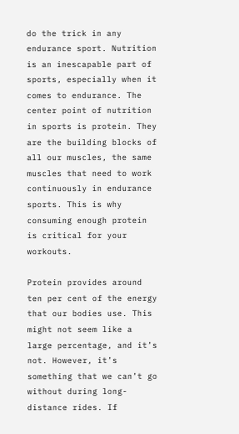do the trick in any endurance sport. Nutrition is an inescapable part of sports, especially when it comes to endurance. The center point of nutrition in sports is protein. They are the building blocks of all our muscles, the same muscles that need to work continuously in endurance sports. This is why consuming enough protein is critical for your workouts.

Protein provides around ten per cent of the energy that our bodies use. This might not seem like a large percentage, and it’s not. However, it’s something that we can’t go without during long-distance rides. If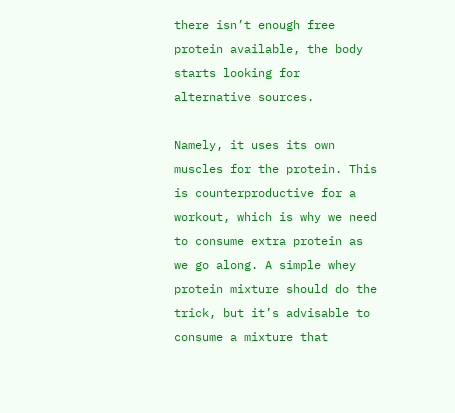there isn’t enough free protein available, the body starts looking for alternative sources.

Namely, it uses its own muscles for the protein. This is counterproductive for a workout, which is why we need to consume extra protein as we go along. A simple whey protein mixture should do the trick, but it’s advisable to consume a mixture that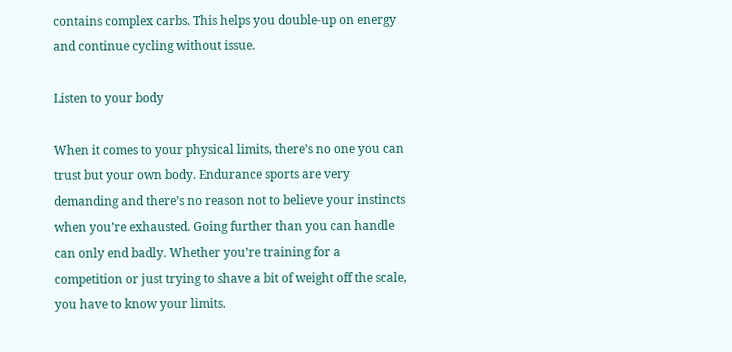contains complex carbs. This helps you double-up on energy and continue cycling without issue.

Listen to your body

When it comes to your physical limits, there’s no one you can trust but your own body. Endurance sports are very demanding and there’s no reason not to believe your instincts when you’re exhausted. Going further than you can handle can only end badly. Whether you’re training for a competition or just trying to shave a bit of weight off the scale, you have to know your limits.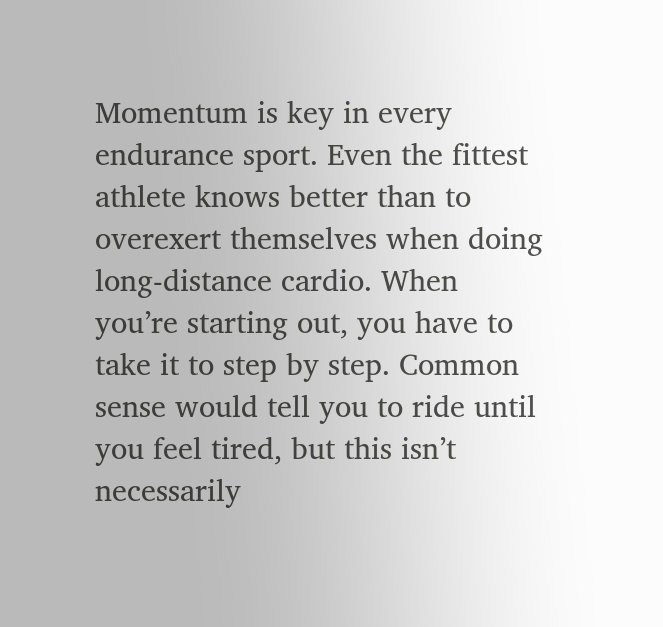Momentum is key in every endurance sport. Even the fittest athlete knows better than to overexert themselves when doing long-distance cardio. When you’re starting out, you have to take it to step by step. Common sense would tell you to ride until you feel tired, but this isn’t necessarily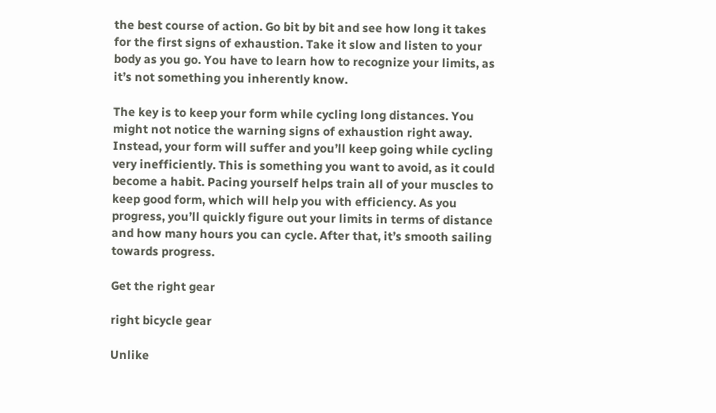the best course of action. Go bit by bit and see how long it takes for the first signs of exhaustion. Take it slow and listen to your body as you go. You have to learn how to recognize your limits, as it’s not something you inherently know.

The key is to keep your form while cycling long distances. You might not notice the warning signs of exhaustion right away. Instead, your form will suffer and you’ll keep going while cycling very inefficiently. This is something you want to avoid, as it could become a habit. Pacing yourself helps train all of your muscles to keep good form, which will help you with efficiency. As you progress, you’ll quickly figure out your limits in terms of distance and how many hours you can cycle. After that, it’s smooth sailing towards progress.

Get the right gear

right bicycle gear

Unlike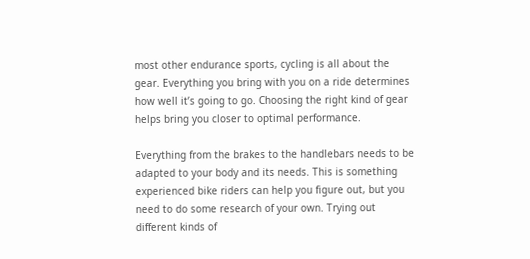most other endurance sports, cycling is all about the gear. Everything you bring with you on a ride determines how well it’s going to go. Choosing the right kind of gear helps bring you closer to optimal performance.

Everything from the brakes to the handlebars needs to be adapted to your body and its needs. This is something experienced bike riders can help you figure out, but you need to do some research of your own. Trying out different kinds of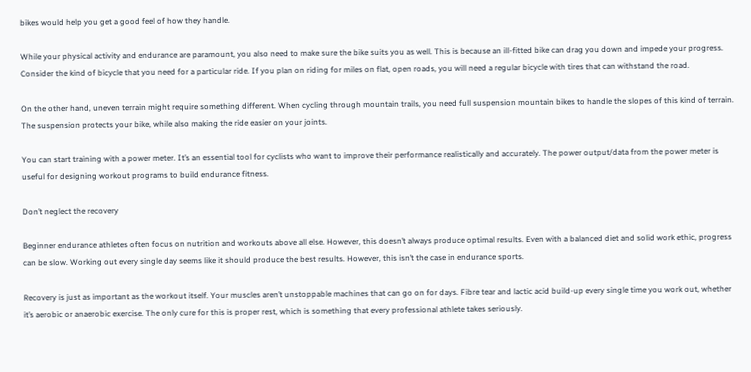bikes would help you get a good feel of how they handle.

While your physical activity and endurance are paramount, you also need to make sure the bike suits you as well. This is because an ill-fitted bike can drag you down and impede your progress. Consider the kind of bicycle that you need for a particular ride. If you plan on riding for miles on flat, open roads, you will need a regular bicycle with tires that can withstand the road.

On the other hand, uneven terrain might require something different. When cycling through mountain trails, you need full suspension mountain bikes to handle the slopes of this kind of terrain. The suspension protects your bike, while also making the ride easier on your joints.

You can start training with a power meter. It’s an essential tool for cyclists who want to improve their performance realistically and accurately. The power output/data from the power meter is useful for designing workout programs to build endurance fitness.

Don’t neglect the recovery

Beginner endurance athletes often focus on nutrition and workouts above all else. However, this doesn’t always produce optimal results. Even with a balanced diet and solid work ethic, progress can be slow. Working out every single day seems like it should produce the best results. However, this isn’t the case in endurance sports.

Recovery is just as important as the workout itself. Your muscles aren’t unstoppable machines that can go on for days. Fibre tear and lactic acid build-up every single time you work out, whether it’s aerobic or anaerobic exercise. The only cure for this is proper rest, which is something that every professional athlete takes seriously.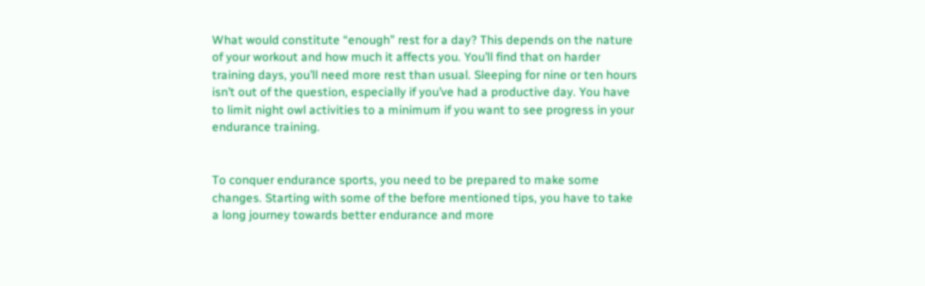What would constitute “enough” rest for a day? This depends on the nature of your workout and how much it affects you. You’ll find that on harder training days, you’ll need more rest than usual. Sleeping for nine or ten hours isn’t out of the question, especially if you’ve had a productive day. You have to limit night owl activities to a minimum if you want to see progress in your endurance training.


To conquer endurance sports, you need to be prepared to make some changes. Starting with some of the before mentioned tips, you have to take a long journey towards better endurance and more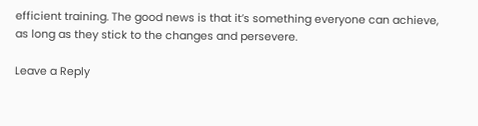efficient training. The good news is that it’s something everyone can achieve, as long as they stick to the changes and persevere.

Leave a Reply